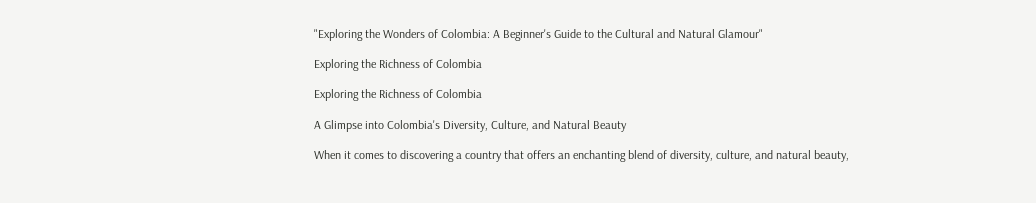"Exploring the Wonders of Colombia: A Beginner's Guide to the Cultural and Natural Glamour"

Exploring the Richness of Colombia

Exploring the Richness of Colombia

A Glimpse into Colombia's Diversity, Culture, and Natural Beauty

When it comes to discovering a country that offers an enchanting blend of diversity, culture, and natural beauty,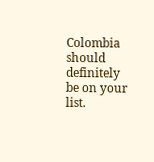Colombia should definitely be on your list.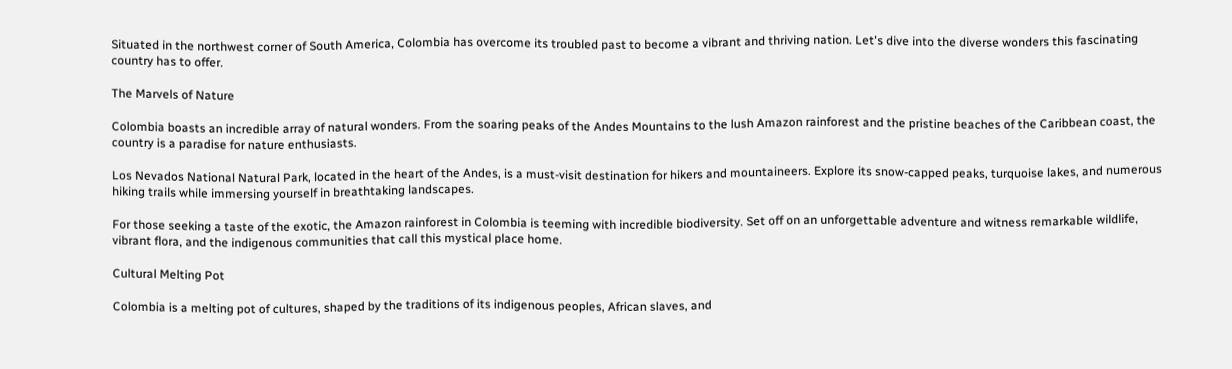Situated in the northwest corner of South America, Colombia has overcome its troubled past to become a vibrant and thriving nation. Let's dive into the diverse wonders this fascinating country has to offer.

The Marvels of Nature

Colombia boasts an incredible array of natural wonders. From the soaring peaks of the Andes Mountains to the lush Amazon rainforest and the pristine beaches of the Caribbean coast, the country is a paradise for nature enthusiasts.

Los Nevados National Natural Park, located in the heart of the Andes, is a must-visit destination for hikers and mountaineers. Explore its snow-capped peaks, turquoise lakes, and numerous hiking trails while immersing yourself in breathtaking landscapes.

For those seeking a taste of the exotic, the Amazon rainforest in Colombia is teeming with incredible biodiversity. Set off on an unforgettable adventure and witness remarkable wildlife, vibrant flora, and the indigenous communities that call this mystical place home.

Cultural Melting Pot

Colombia is a melting pot of cultures, shaped by the traditions of its indigenous peoples, African slaves, and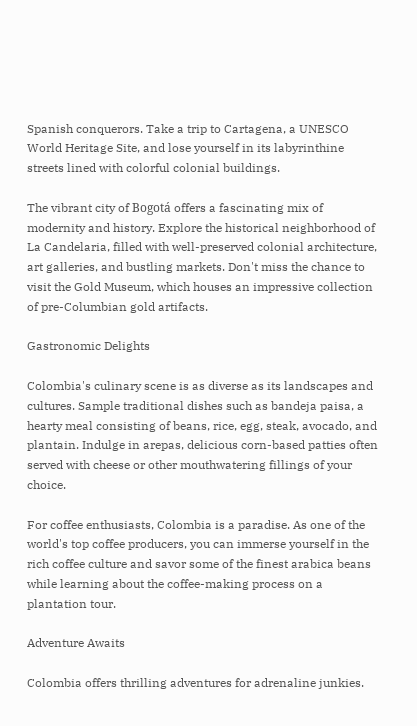Spanish conquerors. Take a trip to Cartagena, a UNESCO World Heritage Site, and lose yourself in its labyrinthine streets lined with colorful colonial buildings.

The vibrant city of Bogotá offers a fascinating mix of modernity and history. Explore the historical neighborhood of La Candelaria, filled with well-preserved colonial architecture, art galleries, and bustling markets. Don't miss the chance to visit the Gold Museum, which houses an impressive collection of pre-Columbian gold artifacts.

Gastronomic Delights

Colombia's culinary scene is as diverse as its landscapes and cultures. Sample traditional dishes such as bandeja paisa, a hearty meal consisting of beans, rice, egg, steak, avocado, and plantain. Indulge in arepas, delicious corn-based patties often served with cheese or other mouthwatering fillings of your choice.

For coffee enthusiasts, Colombia is a paradise. As one of the world's top coffee producers, you can immerse yourself in the rich coffee culture and savor some of the finest arabica beans while learning about the coffee-making process on a plantation tour.

Adventure Awaits

Colombia offers thrilling adventures for adrenaline junkies.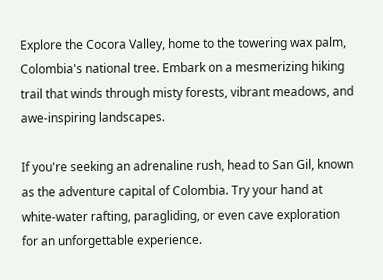Explore the Cocora Valley, home to the towering wax palm, Colombia's national tree. Embark on a mesmerizing hiking trail that winds through misty forests, vibrant meadows, and awe-inspiring landscapes.

If you're seeking an adrenaline rush, head to San Gil, known as the adventure capital of Colombia. Try your hand at white-water rafting, paragliding, or even cave exploration for an unforgettable experience.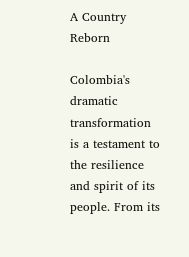A Country Reborn

Colombia's dramatic transformation is a testament to the resilience and spirit of its people. From its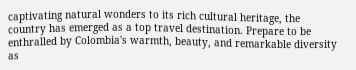captivating natural wonders to its rich cultural heritage, the country has emerged as a top travel destination. Prepare to be enthralled by Colombia's warmth, beauty, and remarkable diversity as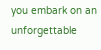you embark on an unforgettable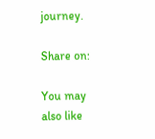journey.

Share on:

You may also like